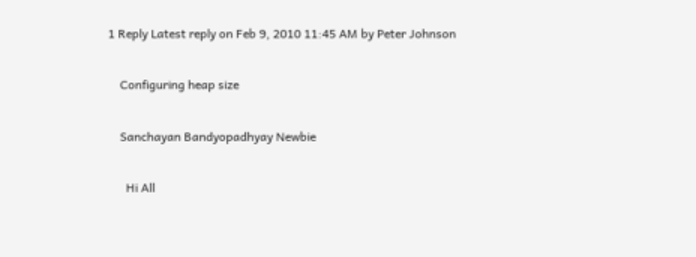1 Reply Latest reply on Feb 9, 2010 11:45 AM by Peter Johnson

    Configuring heap size

    Sanchayan Bandyopadhyay Newbie

      Hi All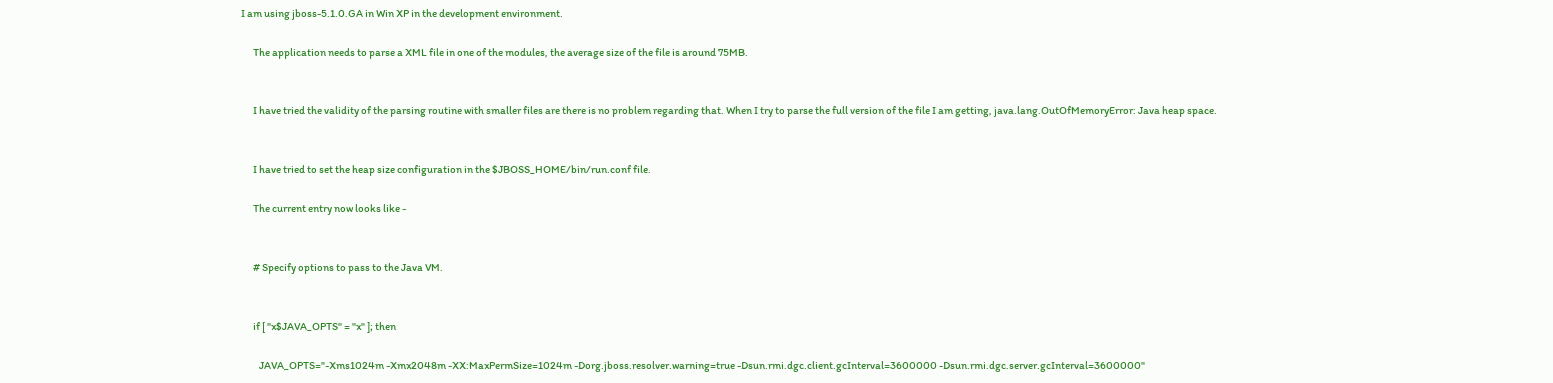I am using jboss-5.1.0.GA in Win XP in the development environment.

      The application needs to parse a XML file in one of the modules, the average size of the file is around 75MB.


      I have tried the validity of the parsing routine with smaller files are there is no problem regarding that. When I try to parse the full version of the file I am getting, java.lang.OutOfMemoryError: Java heap space.


      I have tried to set the heap size configuration in the $JBOSS_HOME/bin/run.conf file.

      The current entry now looks like -


      # Specify options to pass to the Java VM.


      if [ "x$JAVA_OPTS" = "x" ]; then

         JAVA_OPTS="-Xms1024m -Xmx2048m -XX:MaxPermSize=1024m -Dorg.jboss.resolver.warning=true -Dsun.rmi.dgc.client.gcInterval=3600000 -Dsun.rmi.dgc.server.gcInterval=3600000"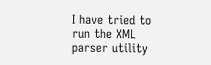I have tried to run the XML parser utility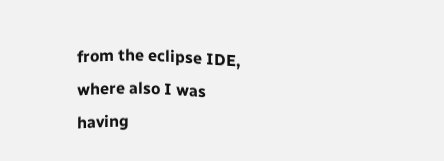from the eclipse IDE, where also I was having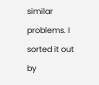similar problems. I sorted it out by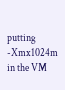putting -Xmx1024m in the VM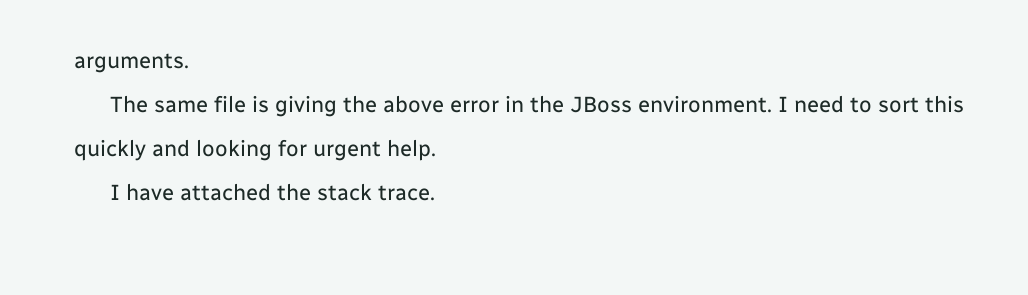arguments.
      The same file is giving the above error in the JBoss environment. I need to sort this quickly and looking for urgent help.
      I have attached the stack trace.